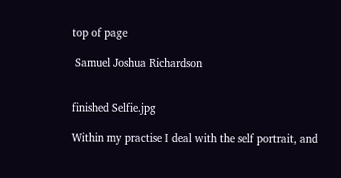top of page

 Samuel Joshua Richardson


finished Selfie.jpg

Within my practise I deal with the self portrait, and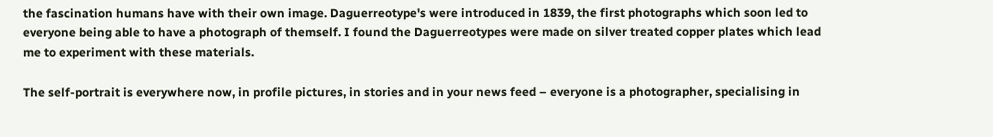the fascination humans have with their own image. Daguerreotype's were introduced in 1839, the first photographs which soon led to everyone being able to have a photograph of themself. I found the Daguerreotypes were made on silver treated copper plates which lead me to experiment with these materials.

The self-portrait is everywhere now, in profile pictures, in stories and in your news feed – everyone is a photographer, specialising in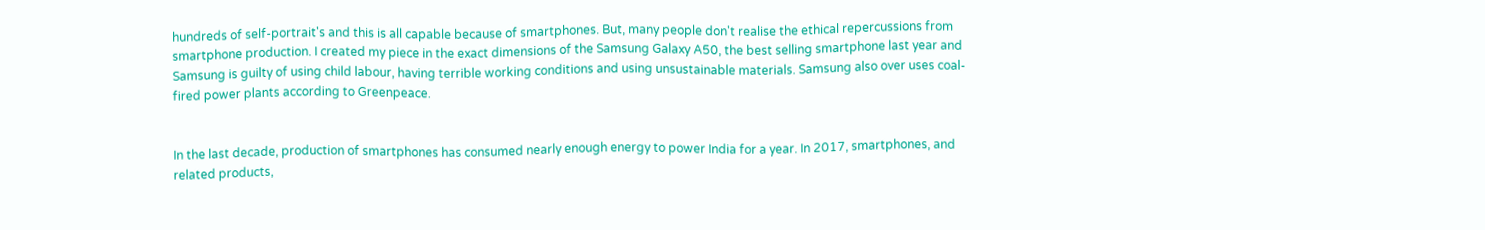hundreds of self-portrait's and this is all capable because of smartphones. But, many people don't realise the ethical repercussions from smartphone production. I created my piece in the exact dimensions of the Samsung Galaxy A50, the best selling smartphone last year and Samsung is guilty of using child labour, having terrible working conditions and using unsustainable materials. Samsung also over uses coal-fired power plants according to Greenpeace.


In the last decade, production of smartphones has consumed nearly enough energy to power India for a year. In 2017, smartphones, and related products,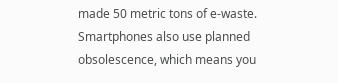made 50 metric tons of e-waste. Smartphones also use planned obsolescence, which means you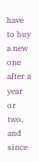have to buy a new one after a year or two, and since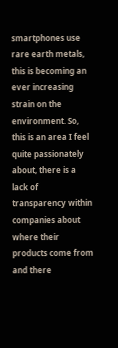smartphones use rare earth metals, this is becoming an ever increasing strain on the environment. So, this is an area I feel quite passionately about, there is a lack of transparency within companies about where their products come from and there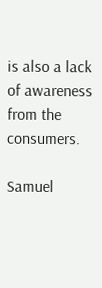is also a lack of awareness from the consumers.

Samuel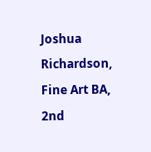Joshua Richardson, Fine Art BA, 2nd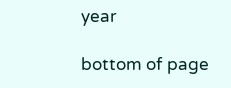year

bottom of page